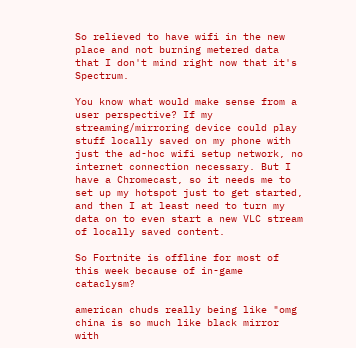So relieved to have wifi in the new place and not burning metered data that I don't mind right now that it's Spectrum.

You know what would make sense from a user perspective? If my streaming/mirroring device could play stuff locally saved on my phone with just the ad-hoc wifi setup network, no internet connection necessary. But I have a Chromecast, so it needs me to set up my hotspot just to get started, and then I at least need to turn my data on to even start a new VLC stream of locally saved content.

So Fortnite is offline for most of this week because of in-game cataclysm?

american chuds really being like "omg china is so much like black mirror with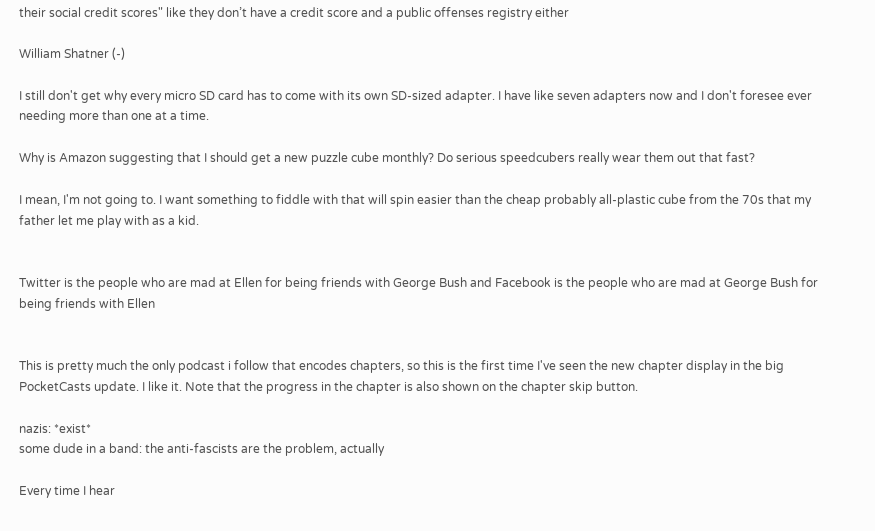their social credit scores" like they don’t have a credit score and a public offenses registry either

William Shatner (-)

I still don't get why every micro SD card has to come with its own SD-sized adapter. I have like seven adapters now and I don't foresee ever needing more than one at a time.

Why is Amazon suggesting that I should get a new puzzle cube monthly? Do serious speedcubers really wear them out that fast?

I mean, I'm not going to. I want something to fiddle with that will spin easier than the cheap probably all-plastic cube from the 70s that my father let me play with as a kid.


Twitter is the people who are mad at Ellen for being friends with George Bush and Facebook is the people who are mad at George Bush for being friends with Ellen


This is pretty much the only podcast i follow that encodes chapters, so this is the first time I've seen the new chapter display in the big PocketCasts update. I like it. Note that the progress in the chapter is also shown on the chapter skip button.

nazis: *exist*
some dude in a band: the anti-fascists are the problem, actually

Every time I hear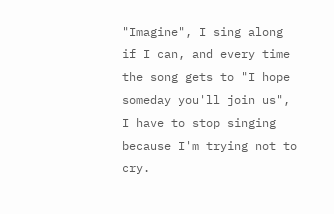"Imagine", I sing along if I can, and every time the song gets to "I hope someday you'll join us", I have to stop singing because I'm trying not to cry.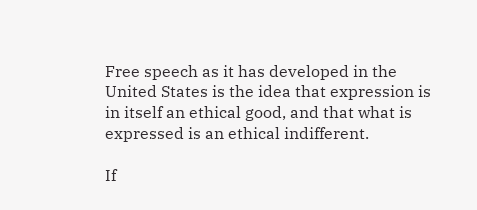Free speech as it has developed in the United States is the idea that expression is in itself an ethical good, and that what is expressed is an ethical indifferent.

If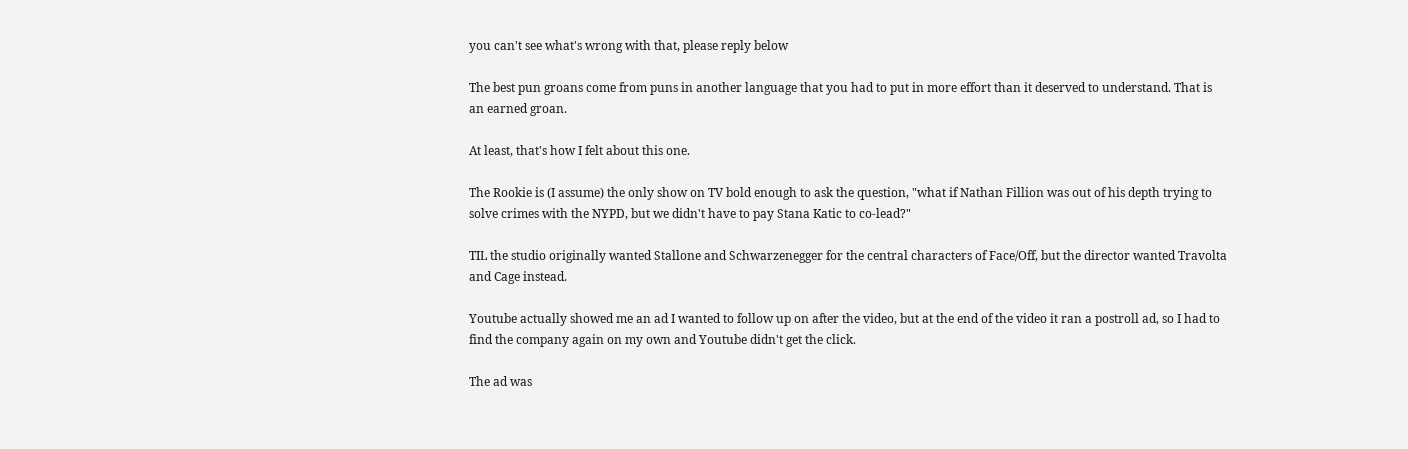you can't see what's wrong with that, please reply below

The best pun groans come from puns in another language that you had to put in more effort than it deserved to understand. That is an earned groan.

At least, that's how I felt about this one.

The Rookie is (I assume) the only show on TV bold enough to ask the question, "what if Nathan Fillion was out of his depth trying to solve crimes with the NYPD, but we didn't have to pay Stana Katic to co-lead?"

TIL the studio originally wanted Stallone and Schwarzenegger for the central characters of Face/Off, but the director wanted Travolta and Cage instead.

Youtube actually showed me an ad I wanted to follow up on after the video, but at the end of the video it ran a postroll ad, so I had to find the company again on my own and Youtube didn't get the click.

The ad was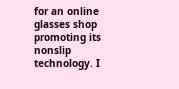for an online glasses shop promoting its nonslip technology. I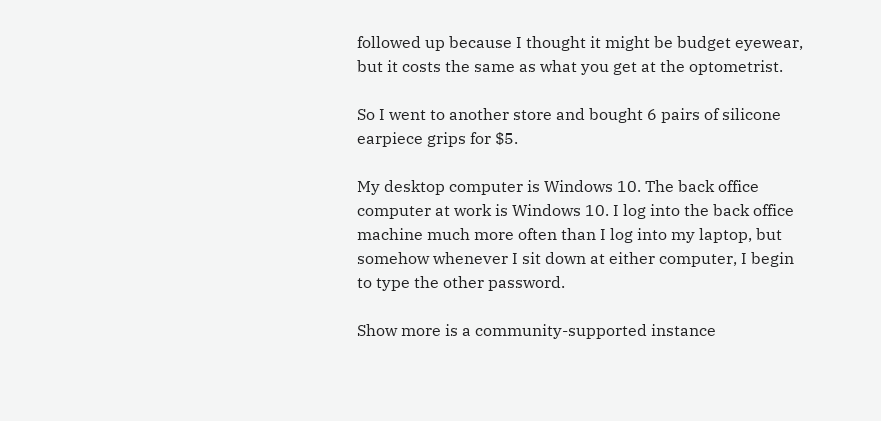followed up because I thought it might be budget eyewear, but it costs the same as what you get at the optometrist.

So I went to another store and bought 6 pairs of silicone earpiece grips for $5.

My desktop computer is Windows 10. The back office computer at work is Windows 10. I log into the back office machine much more often than I log into my laptop, but somehow whenever I sit down at either computer, I begin to type the other password.

Show more is a community-supported instance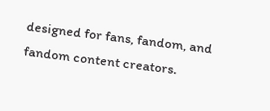designed for fans, fandom, and fandom content creators.